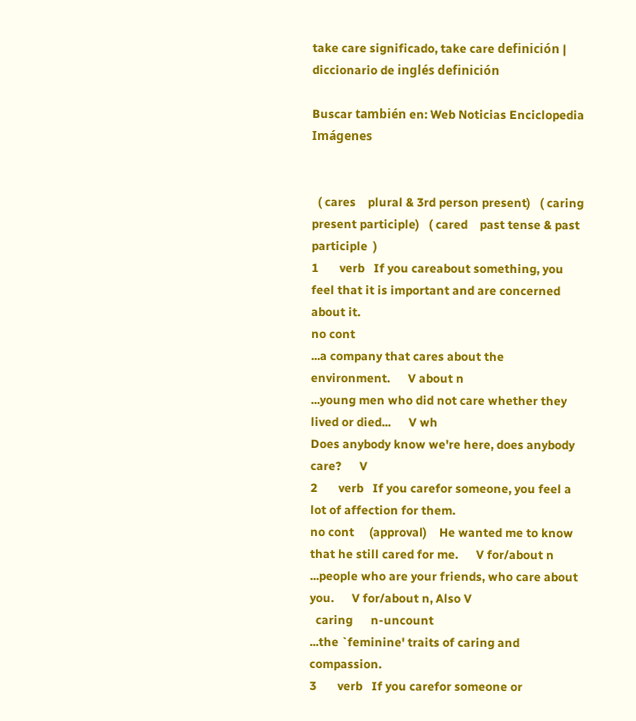take care significado, take care definición | diccionario de inglés definición

Buscar también en: Web Noticias Enciclopedia Imágenes


  ( cares    plural & 3rd person present)   ( caring    present participle)   ( cared    past tense & past participle  )
1       verb   If you careabout something, you feel that it is important and are concerned about it.
no cont
...a company that cares about the environment.      V about n
...young men who did not care whether they lived or died...      V wh
Does anybody know we're here, does anybody care?      V
2       verb   If you carefor someone, you feel a lot of affection for them.
no cont     (approval)    He wanted me to know that he still cared for me.      V for/about n
...people who are your friends, who care about you.      V for/about n, Also V
  caring      n-uncount
...the `feminine' traits of caring and compassion.
3       verb   If you carefor someone or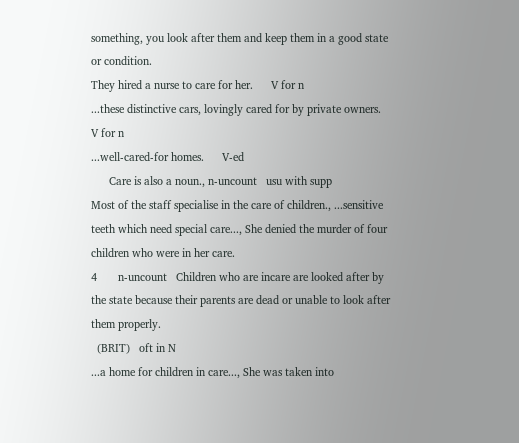something, you look after them and keep them in a good state or condition.
They hired a nurse to care for her.      V for n
...these distinctive cars, lovingly cared for by private owners.      V for n
...well-cared-for homes.      V-ed
      Care is also a noun., n-uncount   usu with supp
Most of the staff specialise in the care of children., ...sensitive teeth which need special care..., She denied the murder of four children who were in her care.
4       n-uncount   Children who are incare are looked after by the state because their parents are dead or unable to look after them properly.
  (BRIT)   oft in N
...a home for children in care..., She was taken into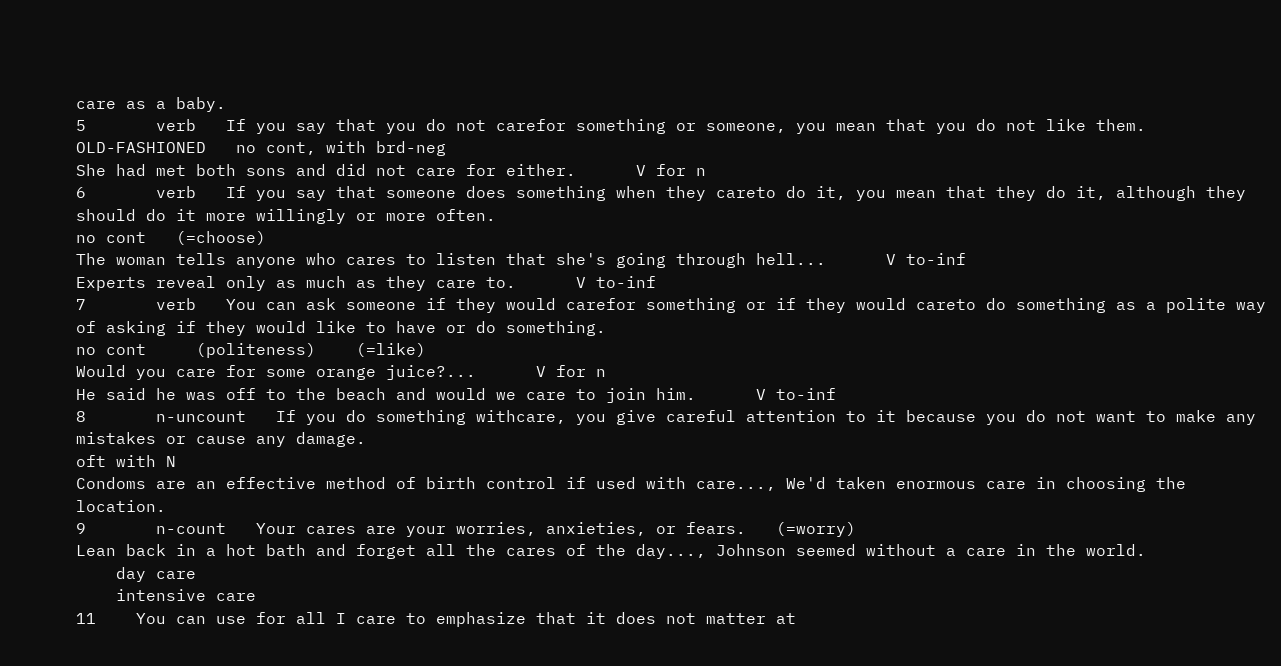care as a baby.
5       verb   If you say that you do not carefor something or someone, you mean that you do not like them.
OLD-FASHIONED   no cont, with brd-neg
She had met both sons and did not care for either.      V for n
6       verb   If you say that someone does something when they careto do it, you mean that they do it, although they should do it more willingly or more often.
no cont   (=choose)
The woman tells anyone who cares to listen that she's going through hell...      V to-inf
Experts reveal only as much as they care to.      V to-inf
7       verb   You can ask someone if they would carefor something or if they would careto do something as a polite way of asking if they would like to have or do something.
no cont     (politeness)    (=like)
Would you care for some orange juice?...      V for n
He said he was off to the beach and would we care to join him.      V to-inf
8       n-uncount   If you do something withcare, you give careful attention to it because you do not want to make any mistakes or cause any damage.
oft with N
Condoms are an effective method of birth control if used with care..., We'd taken enormous care in choosing the location.
9       n-count   Your cares are your worries, anxieties, or fears.   (=worry)
Lean back in a hot bath and forget all the cares of the day..., Johnson seemed without a care in the world.
    day care
    intensive care
11    You can use for all I care to emphasize that it does not matter at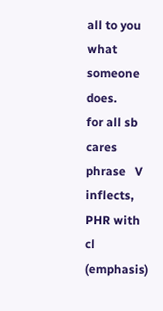all to you what someone does.
for all sb cares      phrase   V inflects, PHR with cl     (emphasis)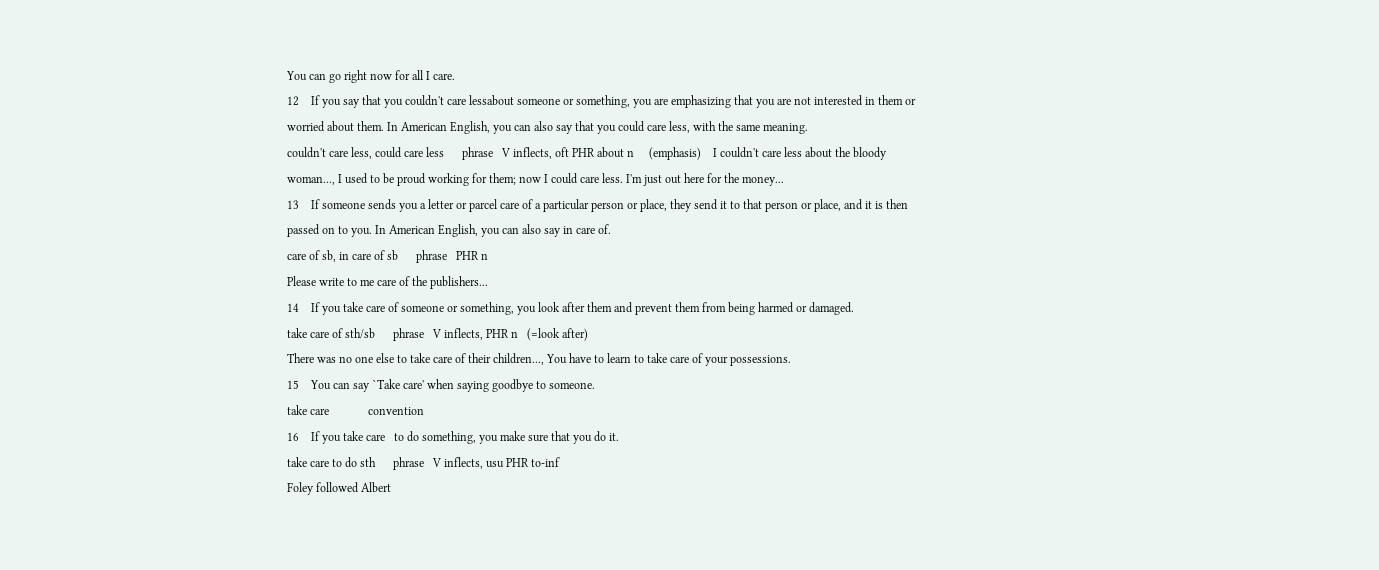You can go right now for all I care.
12    If you say that you couldn't care lessabout someone or something, you are emphasizing that you are not interested in them or worried about them. In American English, you can also say that you could care less, with the same meaning.
couldn't care less, could care less      phrase   V inflects, oft PHR about n     (emphasis)    I couldn't care less about the bloody woman..., I used to be proud working for them; now I could care less. I'm just out here for the money...
13    If someone sends you a letter or parcel care of a particular person or place, they send it to that person or place, and it is then passed on to you. In American English, you can also say in care of.
care of sb, in care of sb      phrase   PHR n
Please write to me care of the publishers...
14    If you take care of someone or something, you look after them and prevent them from being harmed or damaged.
take care of sth/sb      phrase   V inflects, PHR n   (=look after)
There was no one else to take care of their children..., You have to learn to take care of your possessions.
15    You can say `Take care' when saying goodbye to someone.
take care             convention
16    If you take care   to do something, you make sure that you do it.
take care to do sth      phrase   V inflects, usu PHR to-inf
Foley followed Albert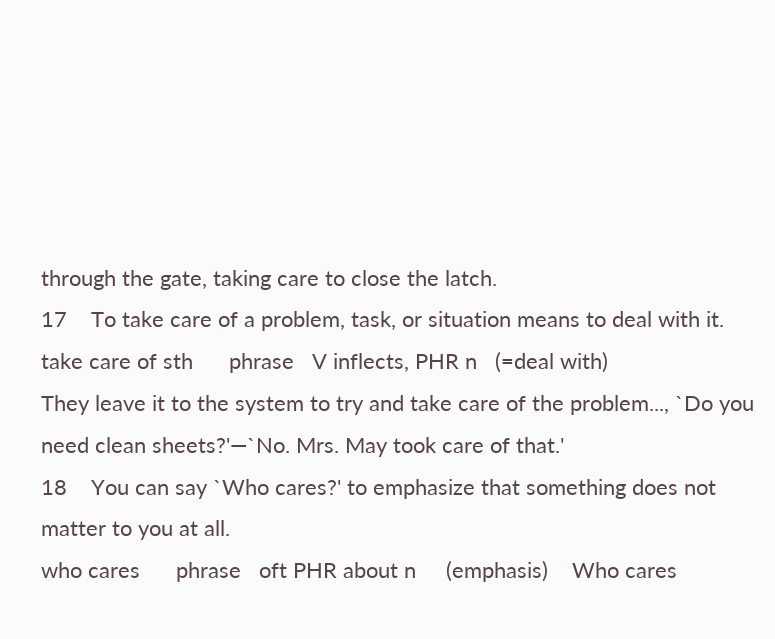through the gate, taking care to close the latch.
17    To take care of a problem, task, or situation means to deal with it.
take care of sth      phrase   V inflects, PHR n   (=deal with)
They leave it to the system to try and take care of the problem..., `Do you need clean sheets?'—`No. Mrs. May took care of that.'
18    You can say `Who cares?' to emphasize that something does not matter to you at all.
who cares      phrase   oft PHR about n     (emphasis)    Who cares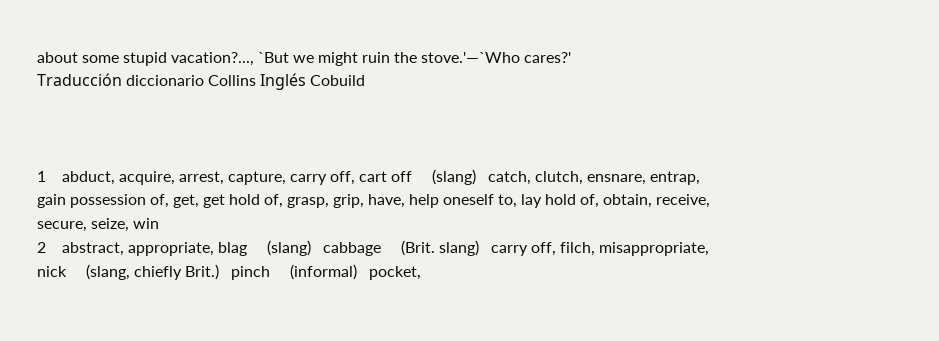about some stupid vacation?..., `But we might ruin the stove.'—`Who cares?'
Traducción diccionario Collins Inglés Cobuild



1    abduct, acquire, arrest, capture, carry off, cart off     (slang)   catch, clutch, ensnare, entrap, gain possession of, get, get hold of, grasp, grip, have, help oneself to, lay hold of, obtain, receive, secure, seize, win
2    abstract, appropriate, blag     (slang)   cabbage     (Brit. slang)   carry off, filch, misappropriate, nick     (slang, chiefly Brit.)   pinch     (informal)   pocket,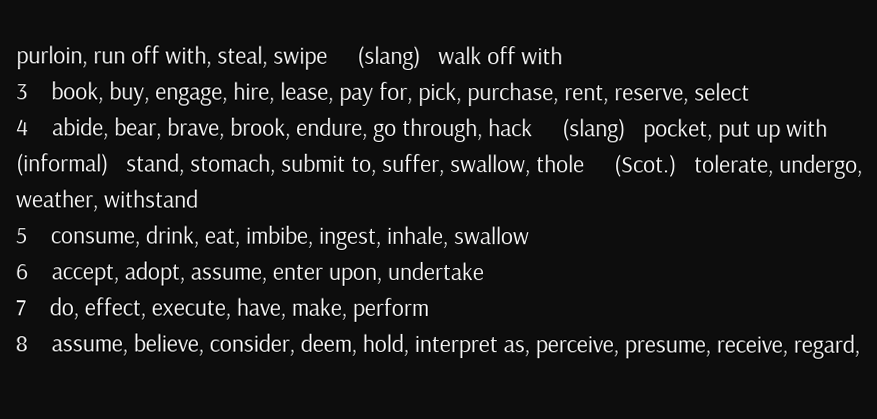purloin, run off with, steal, swipe     (slang)   walk off with
3    book, buy, engage, hire, lease, pay for, pick, purchase, rent, reserve, select
4    abide, bear, brave, brook, endure, go through, hack     (slang)   pocket, put up with     (informal)   stand, stomach, submit to, suffer, swallow, thole     (Scot.)   tolerate, undergo, weather, withstand
5    consume, drink, eat, imbibe, ingest, inhale, swallow
6    accept, adopt, assume, enter upon, undertake
7    do, effect, execute, have, make, perform
8    assume, believe, consider, deem, hold, interpret as, perceive, presume, receive, regard,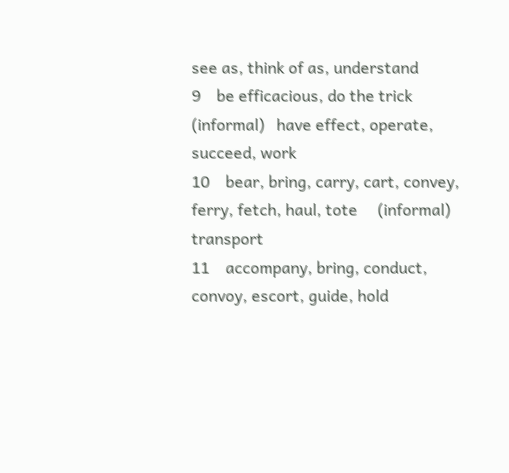see as, think of as, understand
9    be efficacious, do the trick     (informal)   have effect, operate, succeed, work
10    bear, bring, carry, cart, convey, ferry, fetch, haul, tote     (informal)   transport
11    accompany, bring, conduct, convoy, escort, guide, hold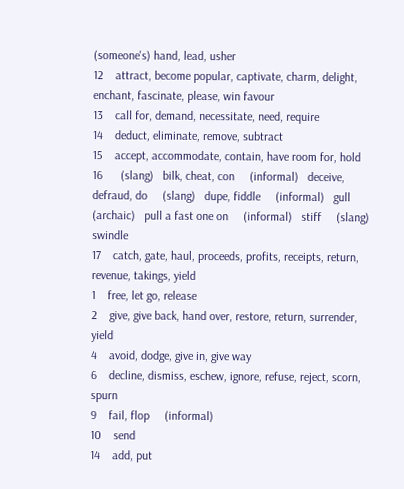(someone's) hand, lead, usher
12    attract, become popular, captivate, charm, delight, enchant, fascinate, please, win favour
13    call for, demand, necessitate, need, require
14    deduct, eliminate, remove, subtract
15    accept, accommodate, contain, have room for, hold
16      (slang)   bilk, cheat, con     (informal)   deceive, defraud, do     (slang)   dupe, fiddle     (informal)   gull     (archaic)   pull a fast one on     (informal)   stiff     (slang)   swindle
17    catch, gate, haul, proceeds, profits, receipts, return, revenue, takings, yield
1    free, let go, release
2    give, give back, hand over, restore, return, surrender, yield
4    avoid, dodge, give in, give way
6    decline, dismiss, eschew, ignore, refuse, reject, scorn, spurn
9    fail, flop     (informal)
10    send
14    add, put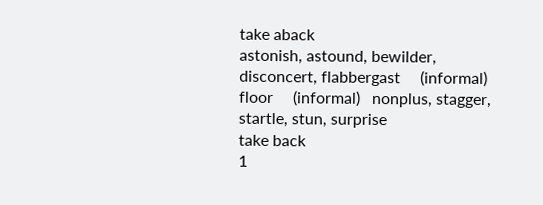take aback
astonish, astound, bewilder, disconcert, flabbergast     (informal)   floor     (informal)   nonplus, stagger, startle, stun, surprise
take back
1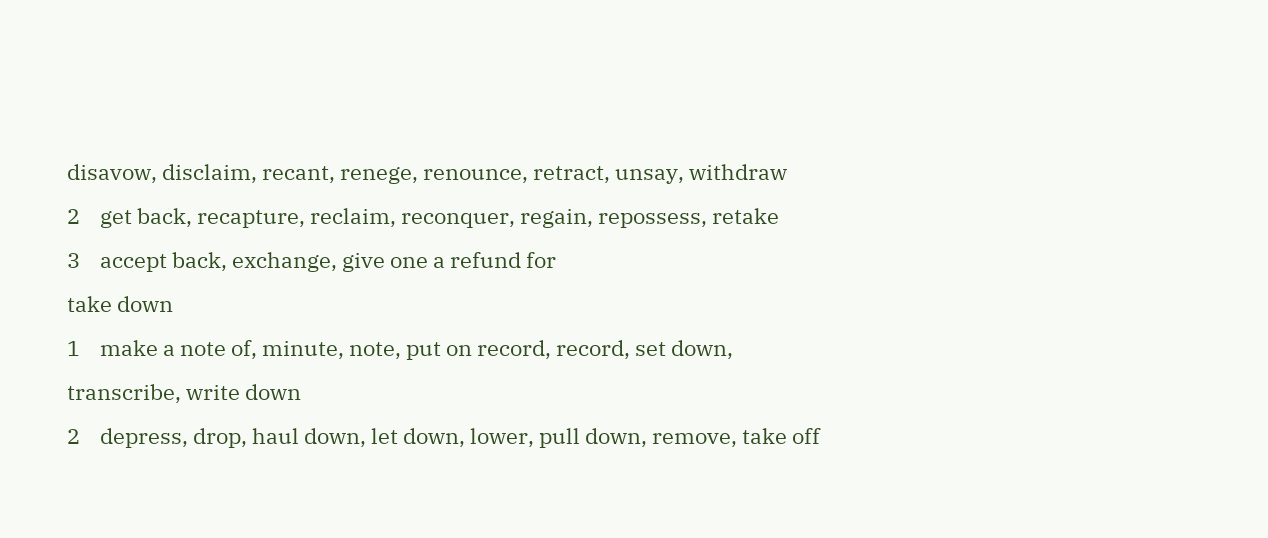disavow, disclaim, recant, renege, renounce, retract, unsay, withdraw
2    get back, recapture, reclaim, reconquer, regain, repossess, retake
3    accept back, exchange, give one a refund for
take down
1    make a note of, minute, note, put on record, record, set down, transcribe, write down
2    depress, drop, haul down, let down, lower, pull down, remove, take off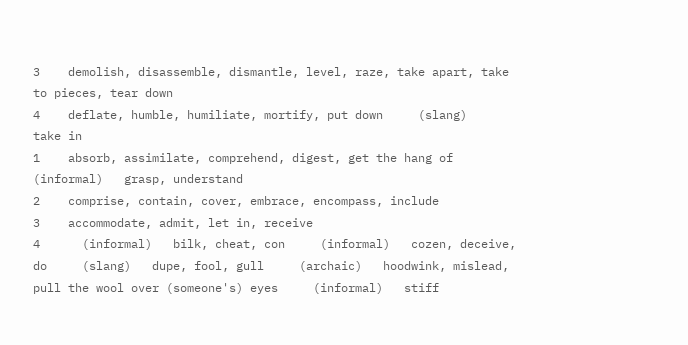3    demolish, disassemble, dismantle, level, raze, take apart, take to pieces, tear down
4    deflate, humble, humiliate, mortify, put down     (slang)
take in
1    absorb, assimilate, comprehend, digest, get the hang of     (informal)   grasp, understand
2    comprise, contain, cover, embrace, encompass, include
3    accommodate, admit, let in, receive
4      (informal)   bilk, cheat, con     (informal)   cozen, deceive, do     (slang)   dupe, fool, gull     (archaic)   hoodwink, mislead, pull the wool over (someone's) eyes     (informal)   stiff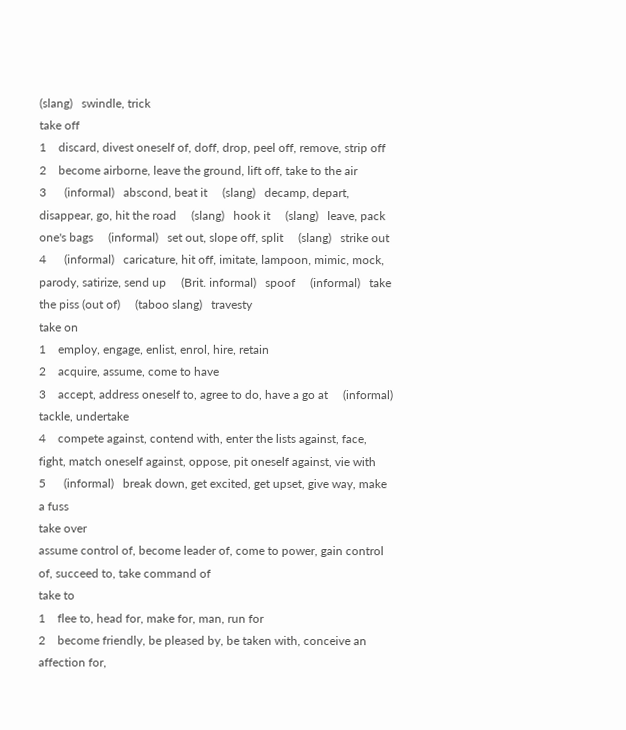(slang)   swindle, trick
take off
1    discard, divest oneself of, doff, drop, peel off, remove, strip off
2    become airborne, leave the ground, lift off, take to the air
3      (informal)   abscond, beat it     (slang)   decamp, depart, disappear, go, hit the road     (slang)   hook it     (slang)   leave, pack one's bags     (informal)   set out, slope off, split     (slang)   strike out
4      (informal)   caricature, hit off, imitate, lampoon, mimic, mock, parody, satirize, send up     (Brit. informal)   spoof     (informal)   take the piss (out of)     (taboo slang)   travesty
take on
1    employ, engage, enlist, enrol, hire, retain
2    acquire, assume, come to have
3    accept, address oneself to, agree to do, have a go at     (informal)   tackle, undertake
4    compete against, contend with, enter the lists against, face, fight, match oneself against, oppose, pit oneself against, vie with
5      (informal)   break down, get excited, get upset, give way, make a fuss
take over
assume control of, become leader of, come to power, gain control of, succeed to, take command of
take to
1    flee to, head for, make for, man, run for
2    become friendly, be pleased by, be taken with, conceive an affection for,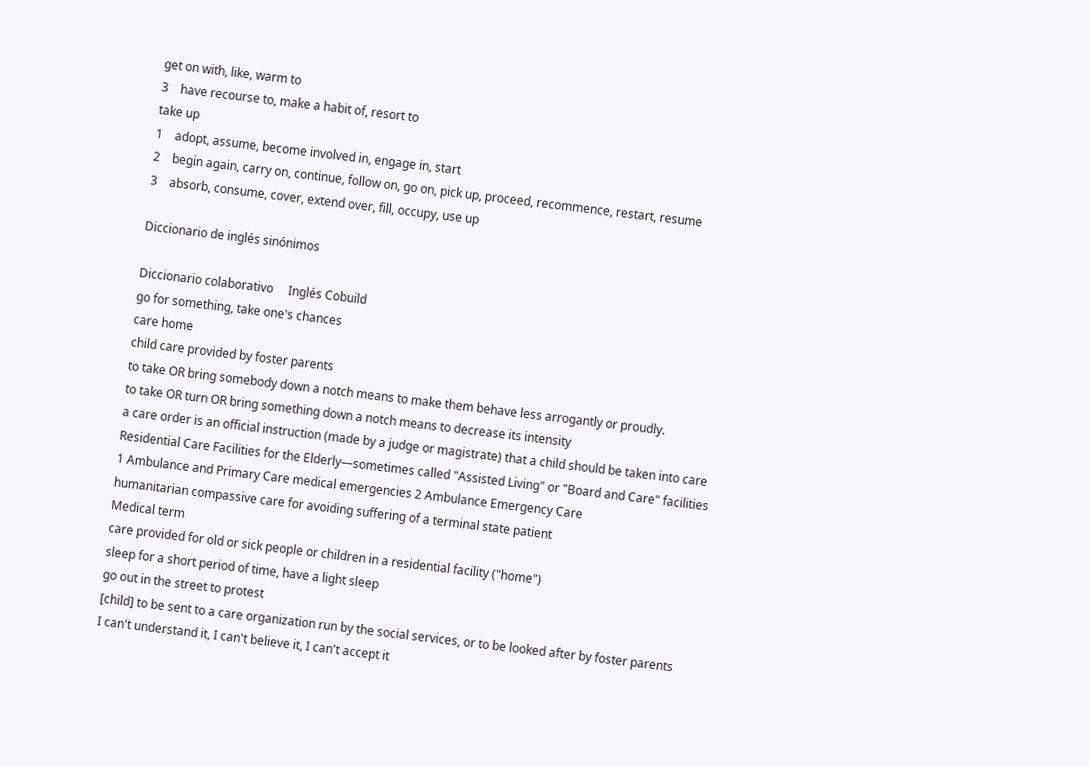get on with, like, warm to
3    have recourse to, make a habit of, resort to
take up
1    adopt, assume, become involved in, engage in, start
2    begin again, carry on, continue, follow on, go on, pick up, proceed, recommence, restart, resume
3    absorb, consume, cover, extend over, fill, occupy, use up

Diccionario de inglés sinónimos

Diccionario colaborativo     Inglés Cobuild
go for something, take one's chances
care home
child care provided by foster parents
to take OR bring somebody down a notch means to make them behave less arrogantly or proudly.
to take OR turn OR bring something down a notch means to decrease its intensity
a care order is an official instruction (made by a judge or magistrate) that a child should be taken into care
Residential Care Facilities for the Elderly—sometimes called "Assisted Living" or "Board and Care" facilities
1 Ambulance and Primary Care medical emergencies 2 Ambulance Emergency Care
humanitarian compassive care for avoiding suffering of a terminal state patient
Medical term
care provided for old or sick people or children in a residential facility ("home")
sleep for a short period of time, have a light sleep
go out in the street to protest
[child] to be sent to a care organization run by the social services, or to be looked after by foster parents
I can't understand it, I can't believe it, I can't accept it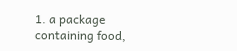1. a package containing food,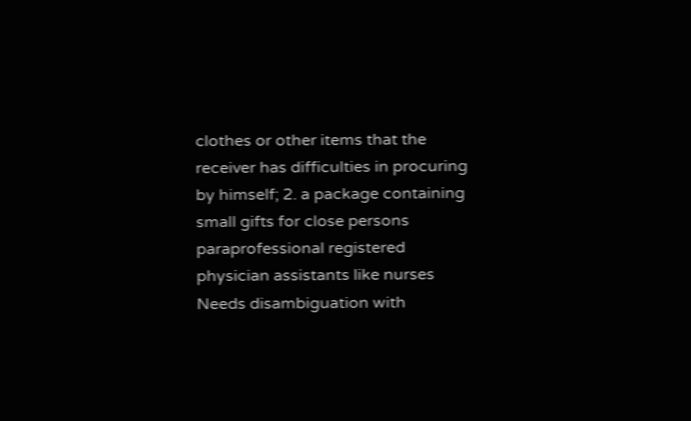clothes or other items that the receiver has difficulties in procuring by himself; 2. a package containing small gifts for close persons
paraprofessional registered physician assistants like nurses
Needs disambiguation with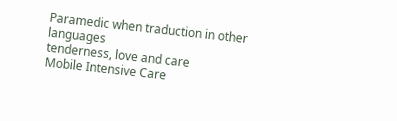Paramedic when traduction in other languages
tenderness, love and care
Mobile Intensive Care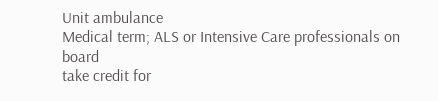Unit ambulance
Medical term; ALS or Intensive Care professionals on board
take credit for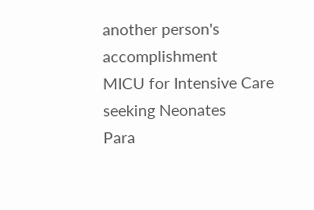another person's accomplishment
MICU for Intensive Care seeking Neonates
Para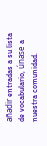añadir entradas a su lista de vocabulario, únase a nuestra comunidad.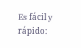Es fácil y rápido: